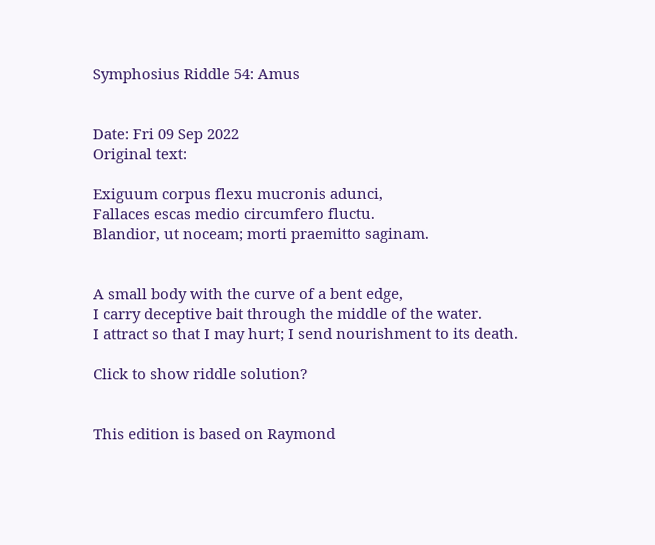Symphosius Riddle 54: Amus


Date: Fri 09 Sep 2022
Original text:

Exiguum corpus flexu mucronis adunci,
Fallaces escas medio circumfero fluctu.
Blandior, ut noceam; morti praemitto saginam.


A small body with the curve of a bent edge,
I carry deceptive bait through the middle of the water.
I attract so that I may hurt; I send nourishment to its death.

Click to show riddle solution?


This edition is based on Raymond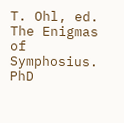T. Ohl, ed. The Enigmas of Symphosius. PhD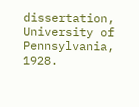dissertation, University of Pennsylvania, 1928.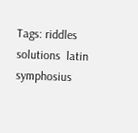Tags: riddles  solutions  latin  symphosius